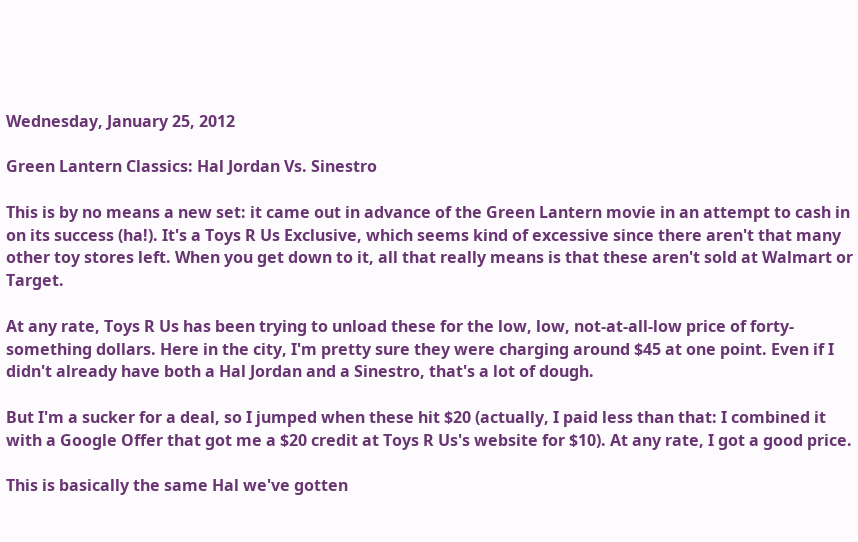Wednesday, January 25, 2012

Green Lantern Classics: Hal Jordan Vs. Sinestro

This is by no means a new set: it came out in advance of the Green Lantern movie in an attempt to cash in on its success (ha!). It's a Toys R Us Exclusive, which seems kind of excessive since there aren't that many other toy stores left. When you get down to it, all that really means is that these aren't sold at Walmart or Target.

At any rate, Toys R Us has been trying to unload these for the low, low, not-at-all-low price of forty-something dollars. Here in the city, I'm pretty sure they were charging around $45 at one point. Even if I didn't already have both a Hal Jordan and a Sinestro, that's a lot of dough.

But I'm a sucker for a deal, so I jumped when these hit $20 (actually, I paid less than that: I combined it with a Google Offer that got me a $20 credit at Toys R Us's website for $10). At any rate, I got a good price.

This is basically the same Hal we've gotten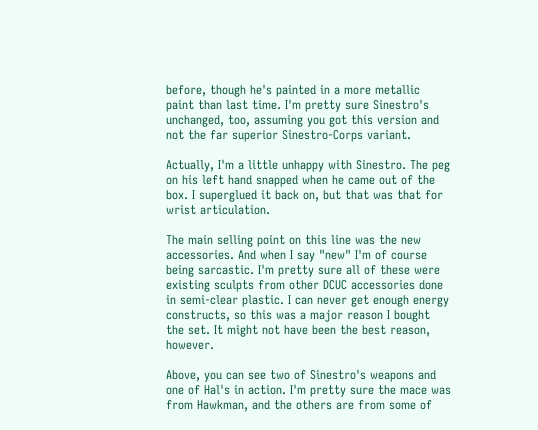before, though he's painted in a more metallic paint than last time. I'm pretty sure Sinestro's unchanged, too, assuming you got this version and not the far superior Sinestro-Corps variant.

Actually, I'm a little unhappy with Sinestro. The peg on his left hand snapped when he came out of the box. I superglued it back on, but that was that for wrist articulation.

The main selling point on this line was the new accessories. And when I say "new" I'm of course being sarcastic. I'm pretty sure all of these were existing sculpts from other DCUC accessories done in semi-clear plastic. I can never get enough energy constructs, so this was a major reason I bought the set. It might not have been the best reason, however.

Above, you can see two of Sinestro's weapons and one of Hal's in action. I'm pretty sure the mace was from Hawkman, and the others are from some of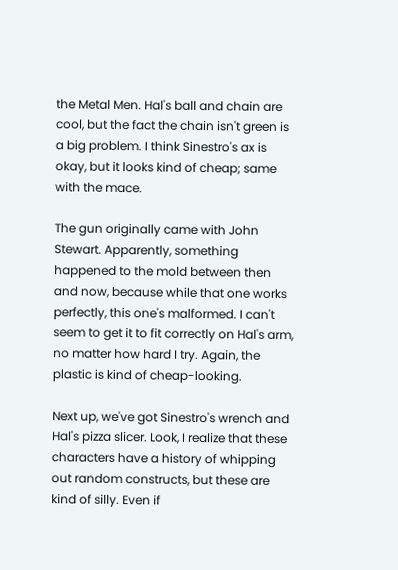the Metal Men. Hal's ball and chain are cool, but the fact the chain isn't green is a big problem. I think Sinestro's ax is okay, but it looks kind of cheap; same with the mace.

The gun originally came with John Stewart. Apparently, something happened to the mold between then and now, because while that one works perfectly, this one's malformed. I can't seem to get it to fit correctly on Hal's arm, no matter how hard I try. Again, the plastic is kind of cheap-looking.

Next up, we've got Sinestro's wrench and Hal's pizza slicer. Look, I realize that these characters have a history of whipping out random constructs, but these are kind of silly. Even if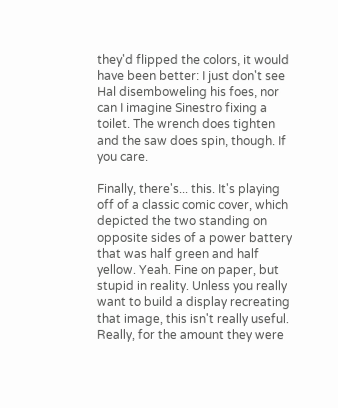they'd flipped the colors, it would have been better: I just don't see Hal disemboweling his foes, nor can I imagine Sinestro fixing a toilet. The wrench does tighten and the saw does spin, though. If you care.

Finally, there's... this. It's playing off of a classic comic cover, which depicted the two standing on opposite sides of a power battery that was half green and half yellow. Yeah. Fine on paper, but stupid in reality. Unless you really want to build a display recreating that image, this isn't really useful. Really, for the amount they were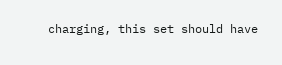charging, this set should have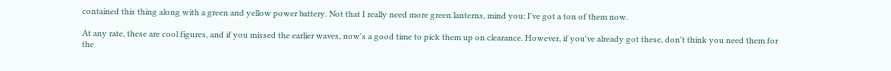contained this thing along with a green and yellow power battery. Not that I really need more green lanterns, mind you: I've got a ton of them now.

At any rate, these are cool figures, and if you missed the earlier waves, now's a good time to pick them up on clearance. However, if you've already got these, don't think you need them for the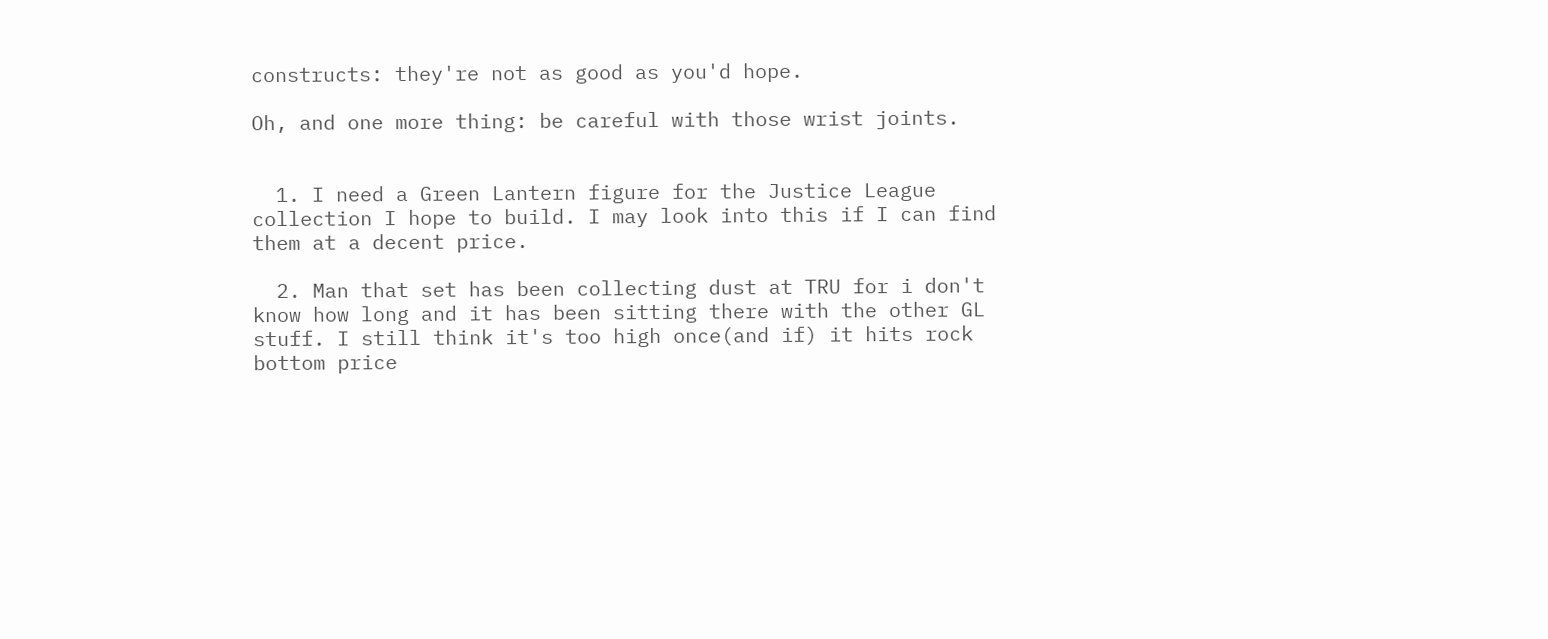constructs: they're not as good as you'd hope.

Oh, and one more thing: be careful with those wrist joints.


  1. I need a Green Lantern figure for the Justice League collection I hope to build. I may look into this if I can find them at a decent price.

  2. Man that set has been collecting dust at TRU for i don't know how long and it has been sitting there with the other GL stuff. I still think it's too high once(and if) it hits rock bottom price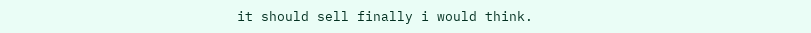it should sell finally i would think.